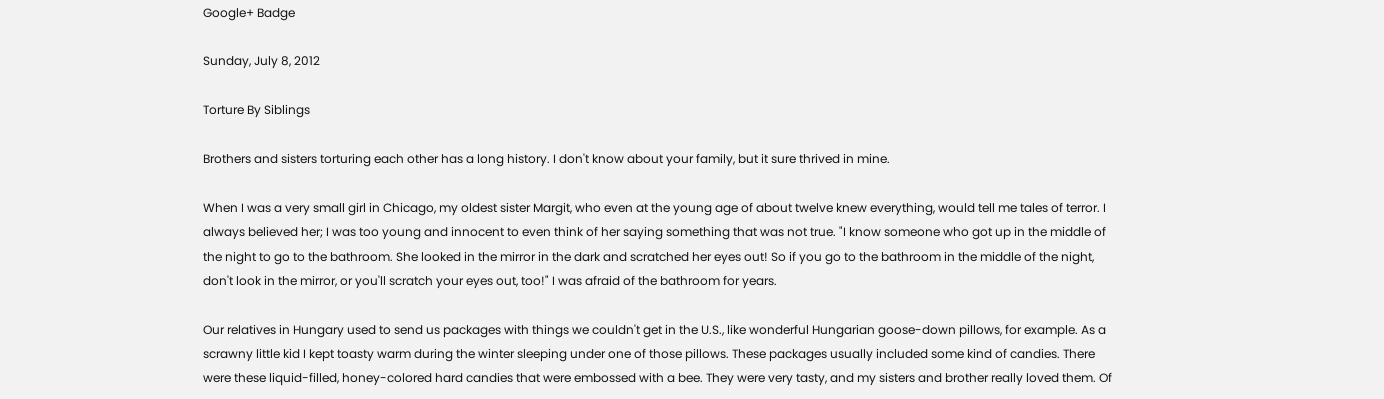Google+ Badge

Sunday, July 8, 2012

Torture By Siblings

Brothers and sisters torturing each other has a long history. I don't know about your family, but it sure thrived in mine.

When I was a very small girl in Chicago, my oldest sister Margit, who even at the young age of about twelve knew everything, would tell me tales of terror. I always believed her; I was too young and innocent to even think of her saying something that was not true. "I know someone who got up in the middle of the night to go to the bathroom. She looked in the mirror in the dark and scratched her eyes out! So if you go to the bathroom in the middle of the night, don't look in the mirror, or you'll scratch your eyes out, too!" I was afraid of the bathroom for years.

Our relatives in Hungary used to send us packages with things we couldn't get in the U.S., like wonderful Hungarian goose-down pillows, for example. As a scrawny little kid I kept toasty warm during the winter sleeping under one of those pillows. These packages usually included some kind of candies. There were these liquid-filled, honey-colored hard candies that were embossed with a bee. They were very tasty, and my sisters and brother really loved them. Of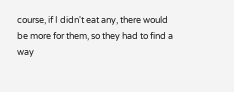course, if I didn't eat any, there would be more for them, so they had to find a way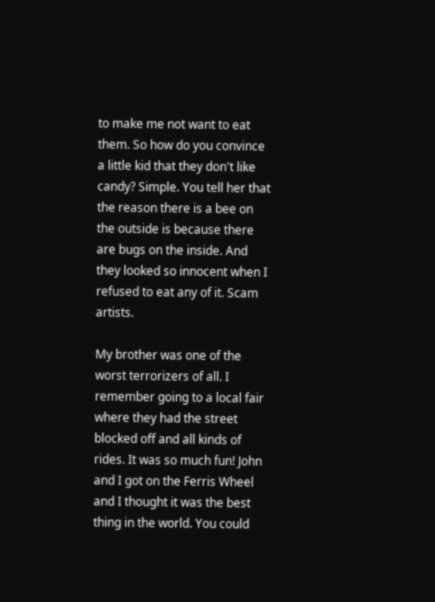to make me not want to eat them. So how do you convince a little kid that they don't like candy? Simple. You tell her that the reason there is a bee on the outside is because there are bugs on the inside. And they looked so innocent when I refused to eat any of it. Scam artists.

My brother was one of the worst terrorizers of all. I remember going to a local fair where they had the street blocked off and all kinds of rides. It was so much fun! John and I got on the Ferris Wheel and I thought it was the best thing in the world. You could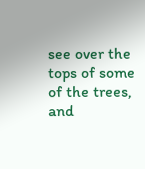see over the tops of some of the trees, and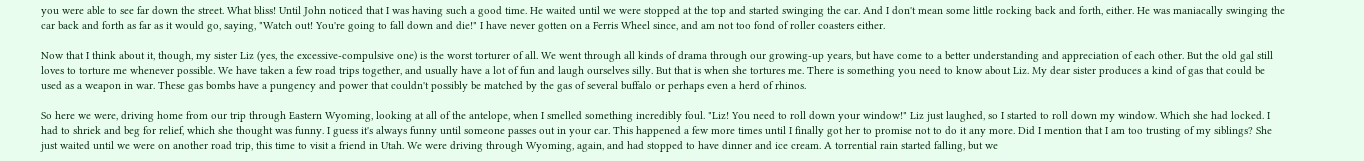you were able to see far down the street. What bliss! Until John noticed that I was having such a good time. He waited until we were stopped at the top and started swinging the car. And I don't mean some little rocking back and forth, either. He was maniacally swinging the car back and forth as far as it would go, saying, "Watch out! You're going to fall down and die!" I have never gotten on a Ferris Wheel since, and am not too fond of roller coasters either.

Now that I think about it, though, my sister Liz (yes, the excessive-compulsive one) is the worst torturer of all. We went through all kinds of drama through our growing-up years, but have come to a better understanding and appreciation of each other. But the old gal still loves to torture me whenever possible. We have taken a few road trips together, and usually have a lot of fun and laugh ourselves silly. But that is when she tortures me. There is something you need to know about Liz. My dear sister produces a kind of gas that could be used as a weapon in war. These gas bombs have a pungency and power that couldn't possibly be matched by the gas of several buffalo or perhaps even a herd of rhinos.

So here we were, driving home from our trip through Eastern Wyoming, looking at all of the antelope, when I smelled something incredibly foul. "Liz! You need to roll down your window!" Liz just laughed, so I started to roll down my window. Which she had locked. I had to shriek and beg for relief, which she thought was funny. I guess it's always funny until someone passes out in your car. This happened a few more times until I finally got her to promise not to do it any more. Did I mention that I am too trusting of my siblings? She just waited until we were on another road trip, this time to visit a friend in Utah. We were driving through Wyoming, again, and had stopped to have dinner and ice cream. A torrential rain started falling, but we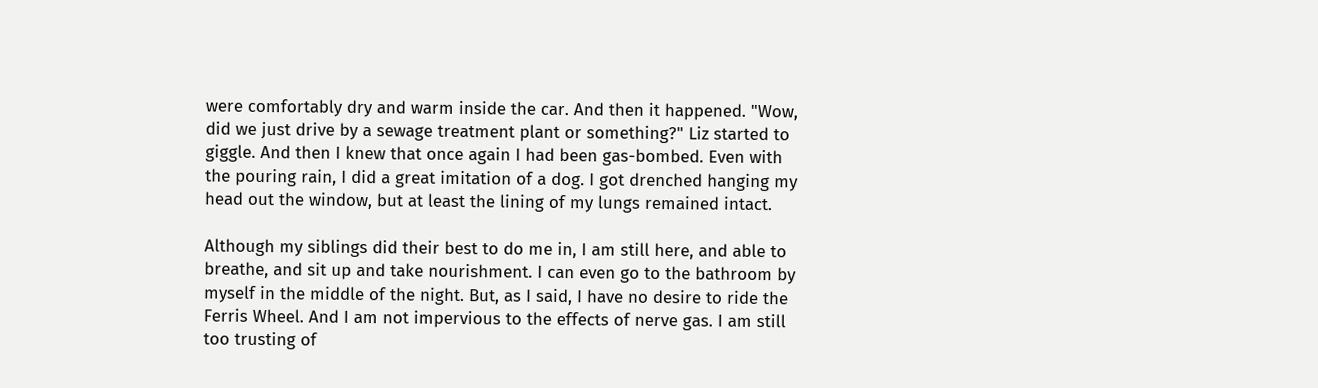were comfortably dry and warm inside the car. And then it happened. "Wow, did we just drive by a sewage treatment plant or something?" Liz started to giggle. And then I knew that once again I had been gas-bombed. Even with the pouring rain, I did a great imitation of a dog. I got drenched hanging my head out the window, but at least the lining of my lungs remained intact.

Although my siblings did their best to do me in, I am still here, and able to breathe, and sit up and take nourishment. I can even go to the bathroom by myself in the middle of the night. But, as I said, I have no desire to ride the Ferris Wheel. And I am not impervious to the effects of nerve gas. I am still too trusting of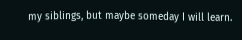my siblings, but maybe someday I will learn.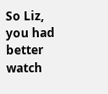So Liz, you had better watch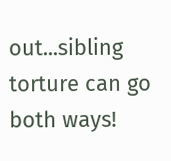out...sibling torture can go both ways!